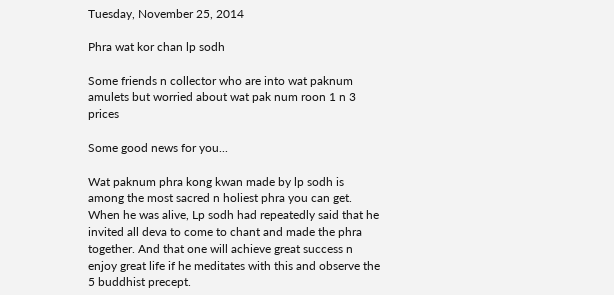Tuesday, November 25, 2014

Phra wat kor chan lp sodh

Some friends n collector who are into wat paknum amulets but worried about wat pak num roon 1 n 3 prices

Some good news for you...

Wat paknum phra kong kwan made by lp sodh is among the most sacred n holiest phra you can get. When he was alive, Lp sodh had repeatedly said that he invited all deva to come to chant and made the phra together. And that one will achieve great success n enjoy great life if he meditates with this and observe the 5 buddhist precept.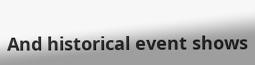And historical event shows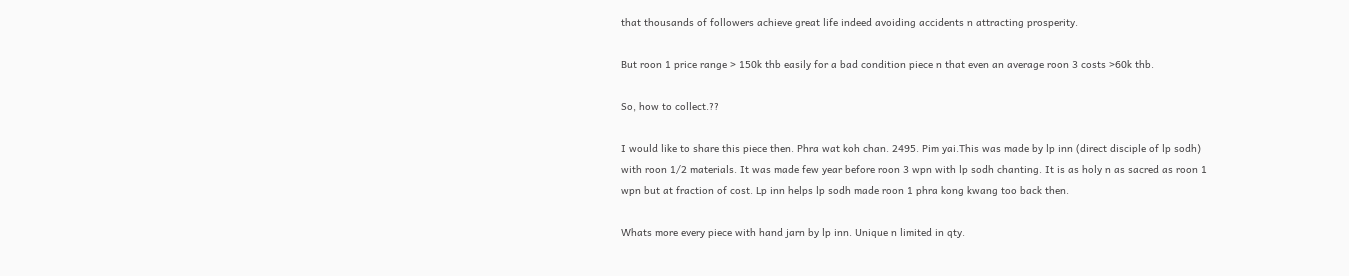that thousands of followers achieve great life indeed avoiding accidents n attracting prosperity.

But roon 1 price range > 150k thb easily for a bad condition piece n that even an average roon 3 costs >60k thb.

So, how to collect.??

I would like to share this piece then. Phra wat koh chan. 2495. Pim yai.This was made by lp inn (direct disciple of lp sodh) with roon 1/2 materials. It was made few year before roon 3 wpn with lp sodh chanting. It is as holy n as sacred as roon 1 wpn but at fraction of cost. Lp inn helps lp sodh made roon 1 phra kong kwang too back then.

Whats more every piece with hand jarn by lp inn. Unique n limited in qty.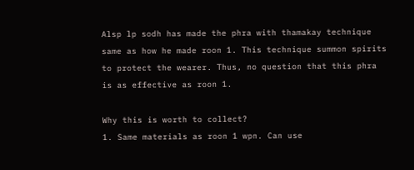Alsp lp sodh has made the phra with thamakay technique same as how he made roon 1. This technique summon spirits to protect the wearer. Thus, no question that this phra is as effective as roon 1.

Why this is worth to collect?
1. Same materials as roon 1 wpn. Can use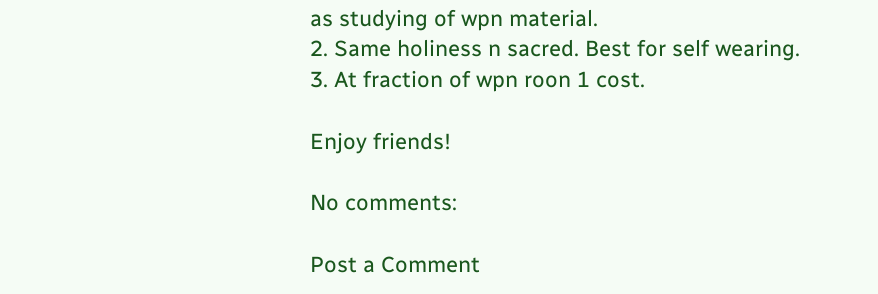as studying of wpn material.
2. Same holiness n sacred. Best for self wearing.
3. At fraction of wpn roon 1 cost.

Enjoy friends!

No comments:

Post a Comment